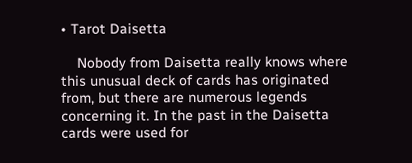• Tarot Daisetta

    Nobody from Daisetta really knows where this unusual deck of cards has originated from, but there are numerous legends concerning it. In the past in the Daisetta cards were used for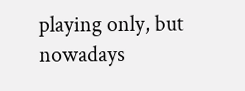playing only, but nowadays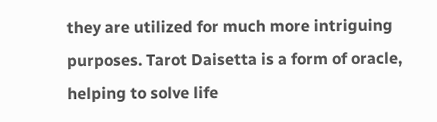they are utilized for much more intriguing purposes. Tarot Daisetta is a form of oracle, helping to solve life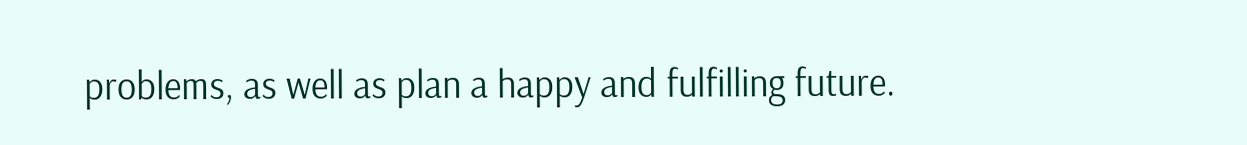problems, as well as plan a happy and fulfilling future.